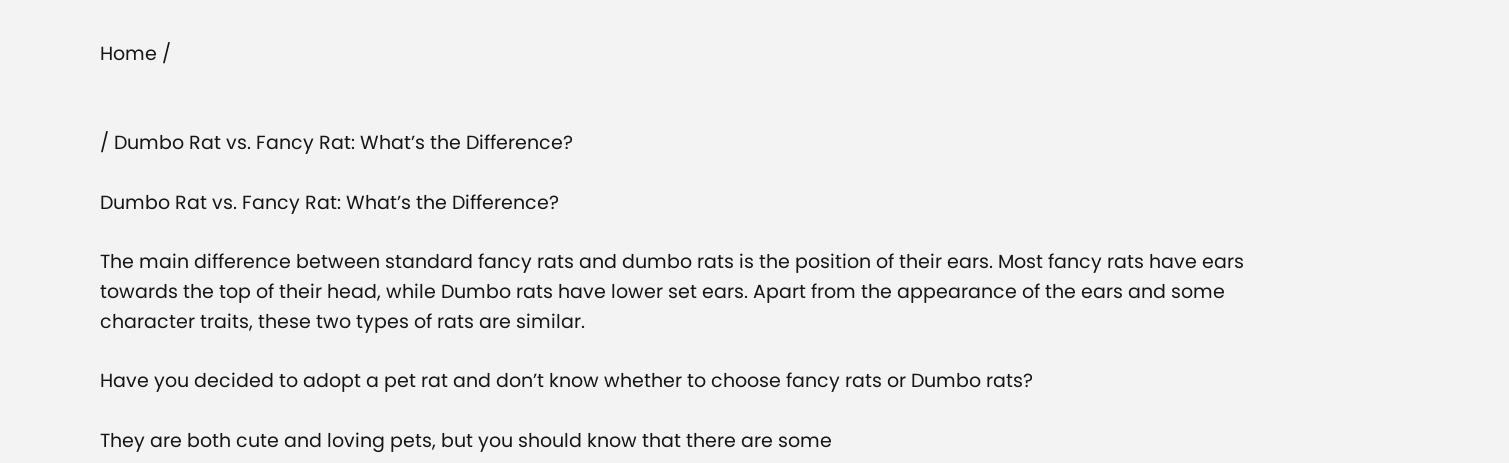Home /


/ Dumbo Rat vs. Fancy Rat: What’s the Difference?

Dumbo Rat vs. Fancy Rat: What’s the Difference?

The main difference between standard fancy rats and dumbo rats is the position of their ears. Most fancy rats have ears towards the top of their head, while Dumbo rats have lower set ears. Apart from the appearance of the ears and some character traits, these two types of rats are similar.

Have you decided to adopt a pet rat and don’t know whether to choose fancy rats or Dumbo rats?

They are both cute and loving pets, but you should know that there are some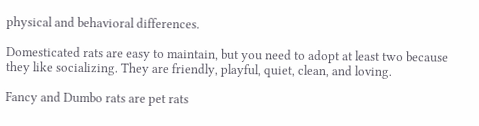physical and behavioral differences.

Domesticated rats are easy to maintain, but you need to adopt at least two because they like socializing. They are friendly, playful, quiet, clean, and loving.

Fancy and Dumbo rats are pet rats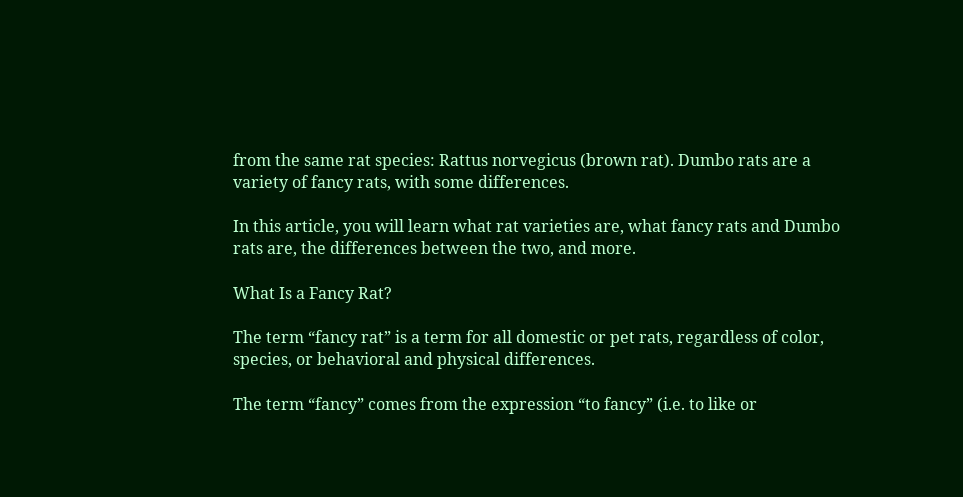from the same rat species: Rattus norvegicus (brown rat). Dumbo rats are a variety of fancy rats, with some differences.

In this article, you will learn what rat varieties are, what fancy rats and Dumbo rats are, the differences between the two, and more.

What Is a Fancy Rat?

The term “fancy rat” is a term for all domestic or pet rats, regardless of color, species, or behavioral and physical differences.

The term “fancy” comes from the expression “to fancy” (i.e. to like or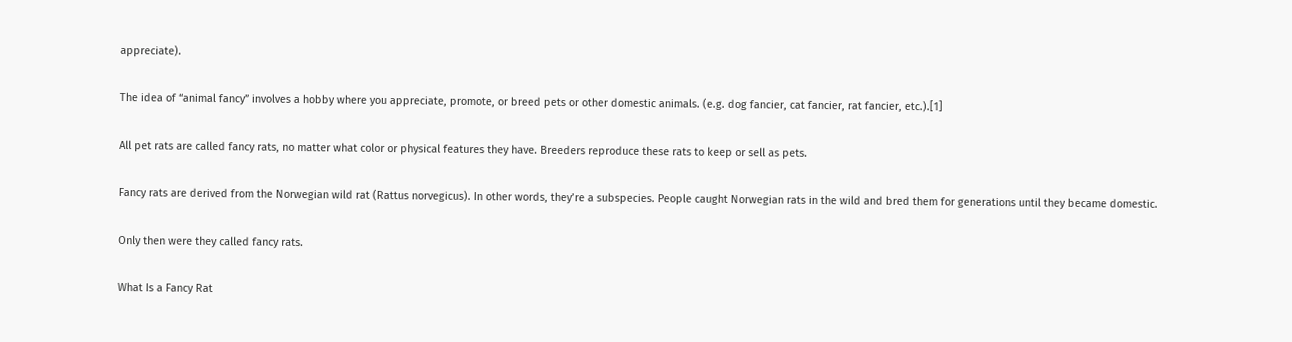appreciate).

The idea of “animal fancy” involves a hobby where you appreciate, promote, or breed pets or other domestic animals. (e.g. dog fancier, cat fancier, rat fancier, etc.).[1]

All pet rats are called fancy rats, no matter what color or physical features they have. Breeders reproduce these rats to keep or sell as pets.

Fancy rats are derived from the Norwegian wild rat (Rattus norvegicus). In other words, they’re a subspecies. People caught Norwegian rats in the wild and bred them for generations until they became domestic.

Only then were they called fancy rats.

What Is a Fancy Rat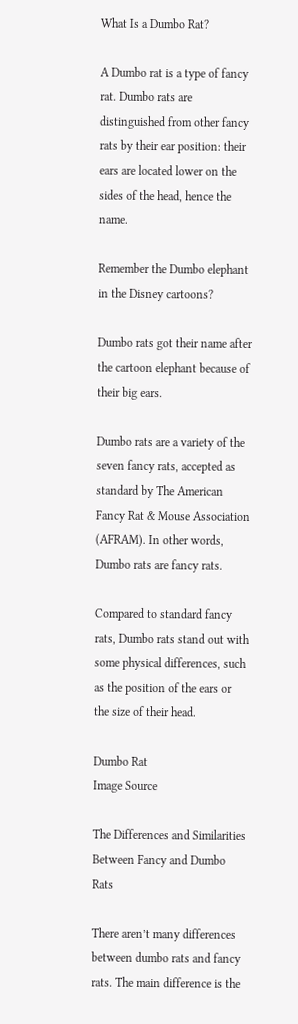What Is a Dumbo Rat?

A Dumbo rat is a type of fancy rat. Dumbo rats are distinguished from other fancy rats by their ear position: their ears are located lower on the sides of the head, hence the name.

Remember the Dumbo elephant in the Disney cartoons?

Dumbo rats got their name after the cartoon elephant because of their big ears.

Dumbo rats are a variety of the seven fancy rats, accepted as standard by The American Fancy Rat & Mouse Association (AFRAM). In other words, Dumbo rats are fancy rats.

Compared to standard fancy rats, Dumbo rats stand out with some physical differences, such as the position of the ears or the size of their head.

Dumbo Rat
Image Source

The Differences and Similarities Between Fancy and Dumbo Rats

There aren’t many differences between dumbo rats and fancy rats. The main difference is the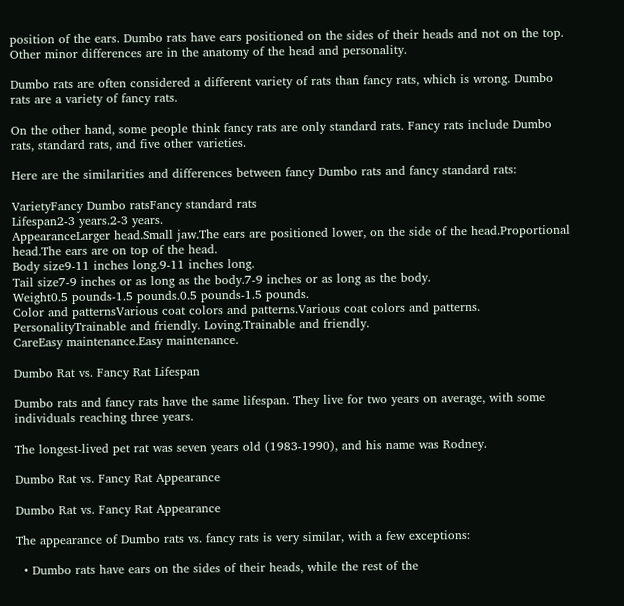position of the ears. Dumbo rats have ears positioned on the sides of their heads and not on the top. Other minor differences are in the anatomy of the head and personality.

Dumbo rats are often considered a different variety of rats than fancy rats, which is wrong. Dumbo rats are a variety of fancy rats.

On the other hand, some people think fancy rats are only standard rats. Fancy rats include Dumbo rats, standard rats, and five other varieties.

Here are the similarities and differences between fancy Dumbo rats and fancy standard rats:

VarietyFancy Dumbo ratsFancy standard rats
Lifespan2-3 years.2-3 years.
AppearanceLarger head.Small jaw.The ears are positioned lower, on the side of the head.Proportional head.The ears are on top of the head.
Body size9-11 inches long.9-11 inches long.
Tail size7-9 inches or as long as the body.7-9 inches or as long as the body.
Weight0.5 pounds-1.5 pounds.0.5 pounds-1.5 pounds.
Color and patternsVarious coat colors and patterns.Various coat colors and patterns.
PersonalityTrainable and friendly. Loving.Trainable and friendly.
CareEasy maintenance.Easy maintenance.

Dumbo Rat vs. Fancy Rat Lifespan

Dumbo rats and fancy rats have the same lifespan. They live for two years on average, with some individuals reaching three years.

The longest-lived pet rat was seven years old (1983-1990), and his name was Rodney.

Dumbo Rat vs. Fancy Rat Appearance

Dumbo Rat vs. Fancy Rat Appearance

The appearance of Dumbo rats vs. fancy rats is very similar, with a few exceptions:

  • Dumbo rats have ears on the sides of their heads, while the rest of the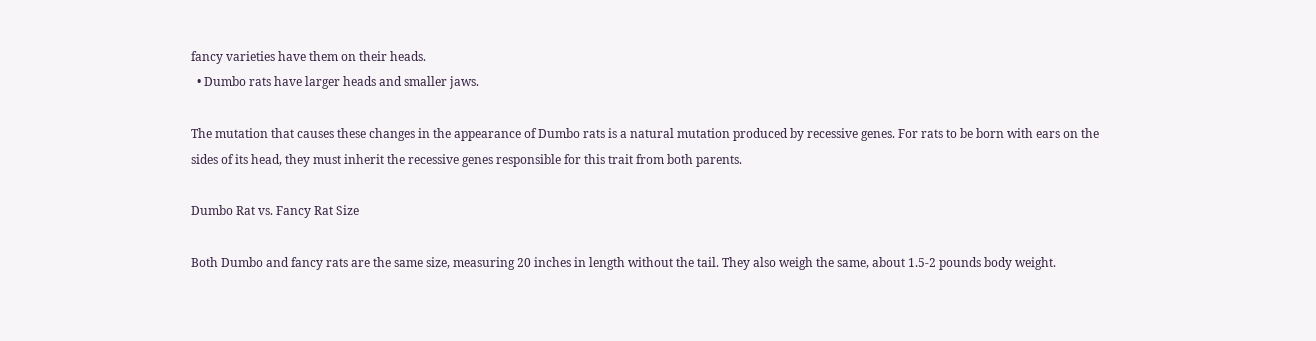fancy varieties have them on their heads.
  • Dumbo rats have larger heads and smaller jaws.

The mutation that causes these changes in the appearance of Dumbo rats is a natural mutation produced by recessive genes. For rats to be born with ears on the sides of its head, they must inherit the recessive genes responsible for this trait from both parents.

Dumbo Rat vs. Fancy Rat Size

Both Dumbo and fancy rats are the same size, measuring 20 inches in length without the tail. They also weigh the same, about 1.5-2 pounds body weight.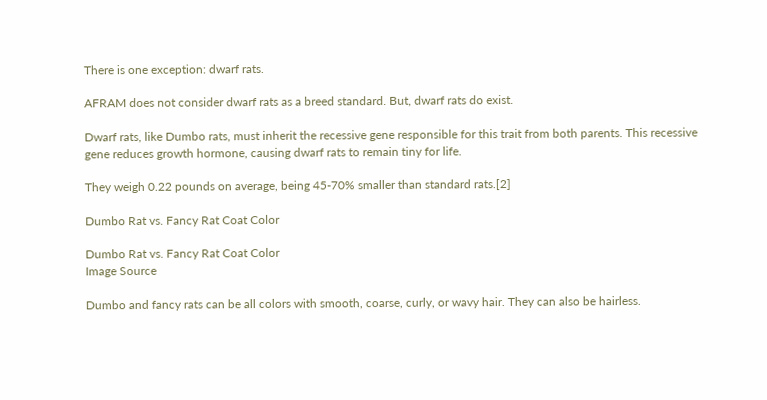There is one exception: dwarf rats.

AFRAM does not consider dwarf rats as a breed standard. But, dwarf rats do exist.

Dwarf rats, like Dumbo rats, must inherit the recessive gene responsible for this trait from both parents. This recessive gene reduces growth hormone, causing dwarf rats to remain tiny for life.

They weigh 0.22 pounds on average, being 45-70% smaller than standard rats.[2]

Dumbo Rat vs. Fancy Rat Coat Color

Dumbo Rat vs. Fancy Rat Coat Color
Image Source

Dumbo and fancy rats can be all colors with smooth, coarse, curly, or wavy hair. They can also be hairless.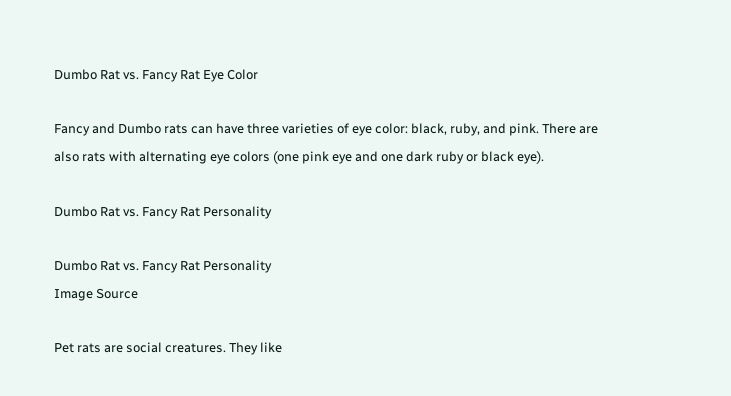Dumbo Rat vs. Fancy Rat Eye Color

Fancy and Dumbo rats can have three varieties of eye color: black, ruby, and pink. There are also rats with alternating eye colors (one pink eye and one dark ruby or black eye).

Dumbo Rat vs. Fancy Rat Personality

Dumbo Rat vs. Fancy Rat Personality
Image Source

Pet rats are social creatures. They like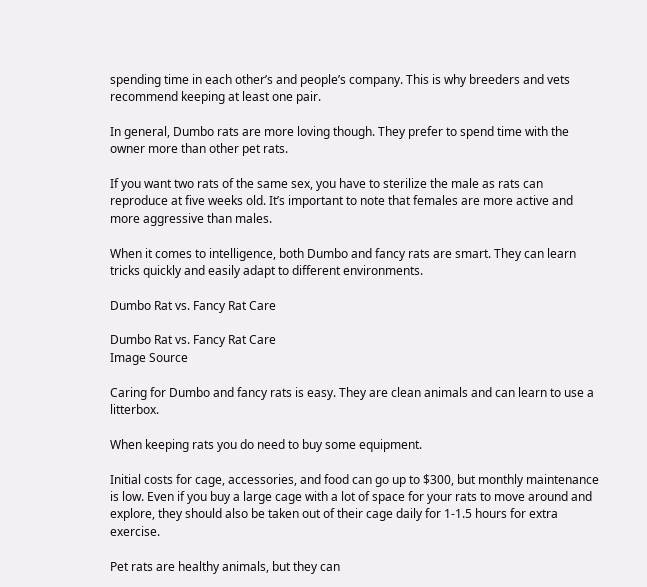spending time in each other’s and people’s company. This is why breeders and vets recommend keeping at least one pair.

In general, Dumbo rats are more loving though. They prefer to spend time with the owner more than other pet rats.

If you want two rats of the same sex, you have to sterilize the male as rats can reproduce at five weeks old. It’s important to note that females are more active and more aggressive than males.

When it comes to intelligence, both Dumbo and fancy rats are smart. They can learn tricks quickly and easily adapt to different environments.

Dumbo Rat vs. Fancy Rat Care

Dumbo Rat vs. Fancy Rat Care
Image Source

Caring for Dumbo and fancy rats is easy. They are clean animals and can learn to use a litterbox.

When keeping rats you do need to buy some equipment.

Initial costs for cage, accessories, and food can go up to $300, but monthly maintenance is low. Even if you buy a large cage with a lot of space for your rats to move around and explore, they should also be taken out of their cage daily for 1-1.5 hours for extra exercise.

Pet rats are healthy animals, but they can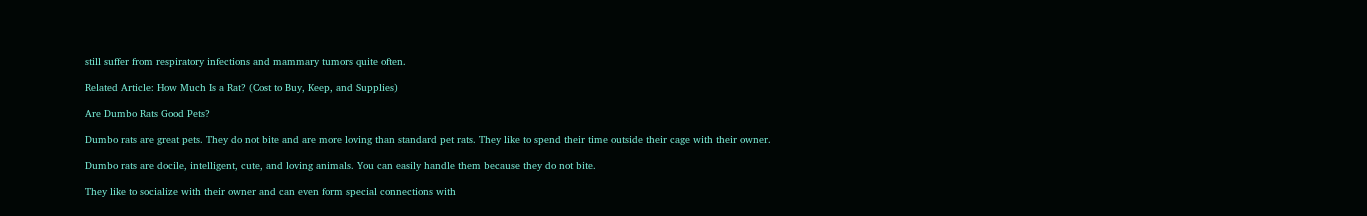still suffer from respiratory infections and mammary tumors quite often.

Related Article: How Much Is a Rat? (Cost to Buy, Keep, and Supplies)

Are Dumbo Rats Good Pets?

Dumbo rats are great pets. They do not bite and are more loving than standard pet rats. They like to spend their time outside their cage with their owner.

Dumbo rats are docile, intelligent, cute, and loving animals. You can easily handle them because they do not bite.

They like to socialize with their owner and can even form special connections with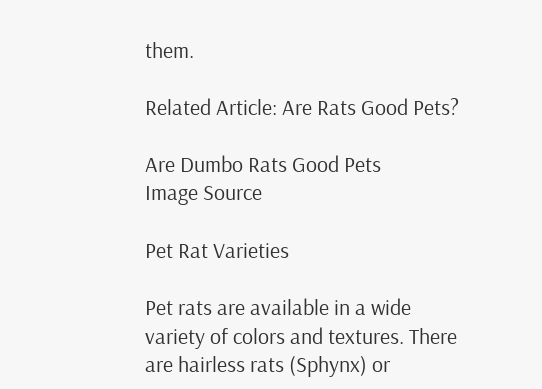them.

Related Article: Are Rats Good Pets?

Are Dumbo Rats Good Pets
Image Source

Pet Rat Varieties

Pet rats are available in a wide variety of colors and textures. There are hairless rats (Sphynx) or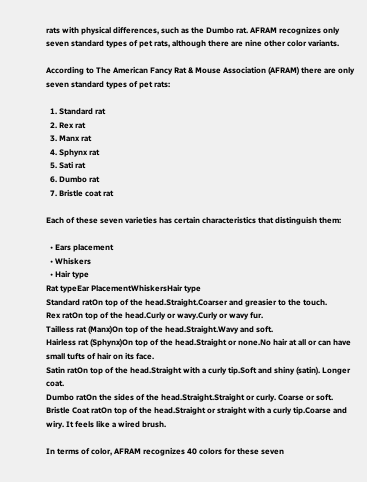rats with physical differences, such as the Dumbo rat. AFRAM recognizes only seven standard types of pet rats, although there are nine other color variants.

According to The American Fancy Rat & Mouse Association (AFRAM) there are only seven standard types of pet rats:

  1. Standard rat
  2. Rex rat
  3. Manx rat
  4. Sphynx rat
  5. Sati rat
  6. Dumbo rat
  7. Bristle coat rat

Each of these seven varieties has certain characteristics that distinguish them:

  • Ears placement
  • Whiskers
  • Hair type
Rat typeEar PlacementWhiskersHair type
Standard ratOn top of the head.Straight.Coarser and greasier to the touch.
Rex ratOn top of the head.Curly or wavy.Curly or wavy fur.
Tailless rat (Manx)On top of the head.Straight.Wavy and soft.
Hairless rat (Sphynx)On top of the head.Straight or none.No hair at all or can have small tufts of hair on its face.
Satin ratOn top of the head.Straight with a curly tip.Soft and shiny (satin). Longer coat.
Dumbo ratOn the sides of the head.Straight.Straight or curly. Coarse or soft.
Bristle Coat ratOn top of the head.Straight or straight with a curly tip.Coarse and wiry. It feels like a wired brush.

In terms of color, AFRAM recognizes 40 colors for these seven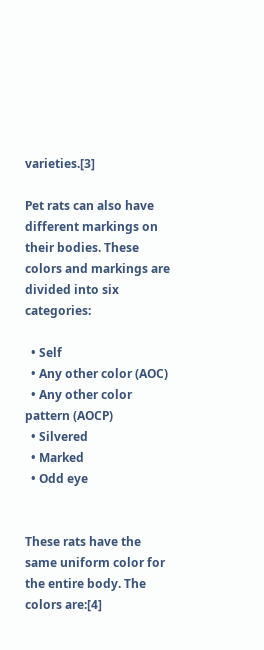varieties.[3]

Pet rats can also have different markings on their bodies. These colors and markings are divided into six categories:

  • Self
  • Any other color (AOC)
  • Any other color pattern (AOCP)
  • Silvered
  • Marked
  • Odd eye


These rats have the same uniform color for the entire body. The colors are:[4]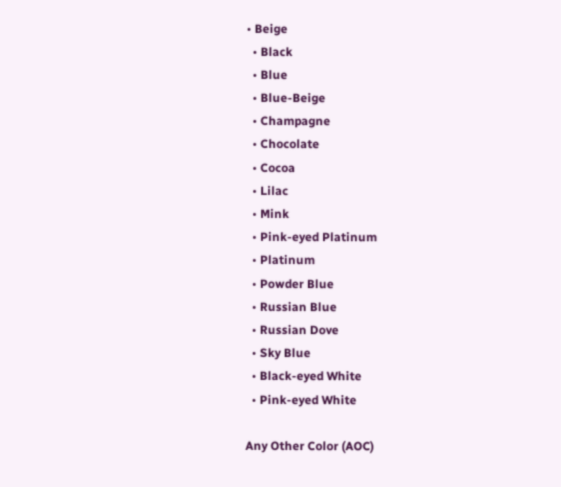• Beige
  • Black
  • Blue
  • Blue-Beige
  • Champagne
  • Chocolate
  • Cocoa
  • Lilac
  • Mink
  • Pink-eyed Platinum
  • Platinum
  • Powder Blue
  • Russian Blue
  • Russian Dove
  • Sky Blue
  • Black-eyed White
  • Pink-eyed White

Any Other Color (AOC)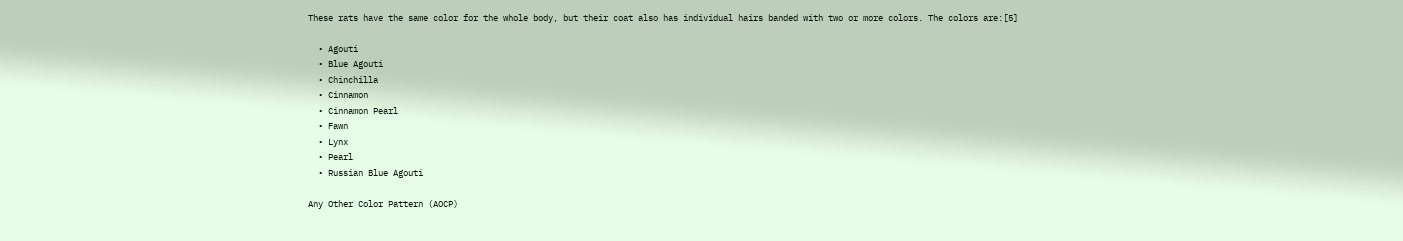These rats have the same color for the whole body, but their coat also has individual hairs banded with two or more colors. The colors are:[5]

  • Agouti
  • Blue Agouti
  • Chinchilla
  • Cinnamon
  • Cinnamon Pearl
  • Fawn
  • Lynx
  • Pearl
  • Russian Blue Agouti

Any Other Color Pattern (AOCP)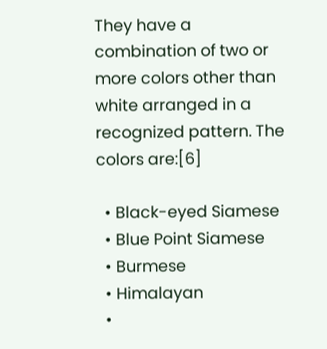They have a combination of two or more colors other than white arranged in a recognized pattern. The colors are:[6]

  • Black-eyed Siamese
  • Blue Point Siamese
  • Burmese
  • Himalayan
  •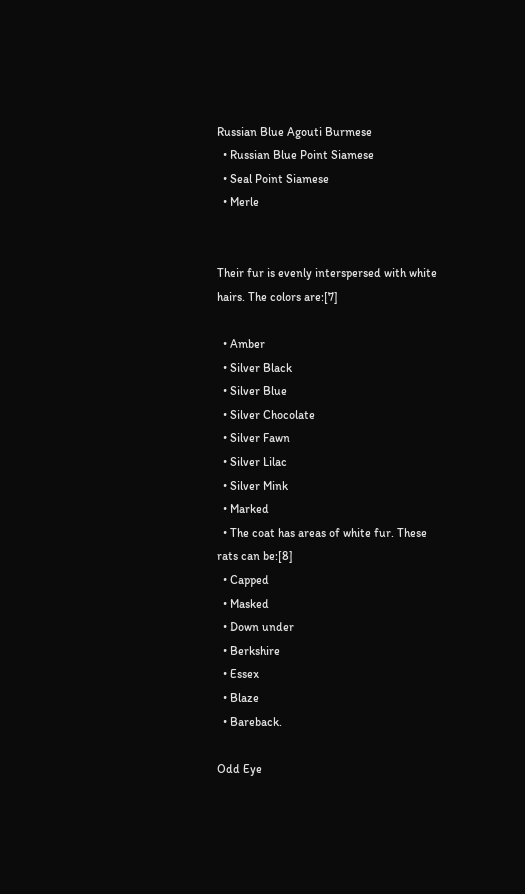Russian Blue Agouti Burmese
  • Russian Blue Point Siamese
  • Seal Point Siamese
  • Merle


Their fur is evenly interspersed with white hairs. The colors are:[7]

  • Amber
  • Silver Black
  • Silver Blue
  • Silver Chocolate
  • Silver Fawn
  • Silver Lilac
  • Silver Mink
  • Marked
  • The coat has areas of white fur. These rats can be:[8]
  • Capped
  • Masked
  • Down under
  • Berkshire
  • Essex
  • Blaze
  • Bareback.

Odd Eye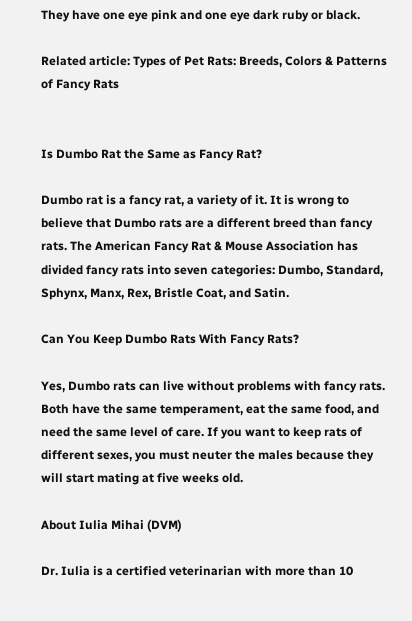They have one eye pink and one eye dark ruby or black.

Related article: Types of Pet Rats: Breeds, Colors & Patterns of Fancy Rats


Is Dumbo Rat the Same as Fancy Rat?

Dumbo rat is a fancy rat, a variety of it. It is wrong to believe that Dumbo rats are a different breed than fancy rats. The American Fancy Rat & Mouse Association has divided fancy rats into seven categories: Dumbo, Standard, Sphynx, Manx, Rex, Bristle Coat, and Satin.

Can You Keep Dumbo Rats With Fancy Rats?

Yes, Dumbo rats can live without problems with fancy rats. Both have the same temperament, eat the same food, and need the same level of care. If you want to keep rats of different sexes, you must neuter the males because they will start mating at five weeks old.

About Iulia Mihai (DVM)

Dr. Iulia is a certified veterinarian with more than 10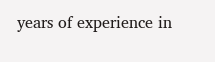years of experience in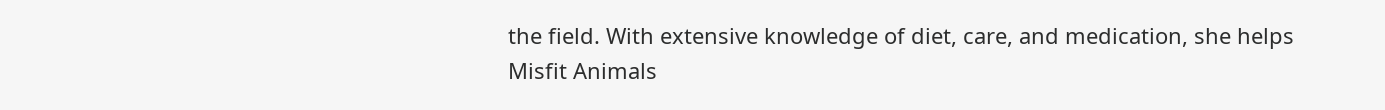the field. With extensive knowledge of diet, care, and medication, she helps Misfit Animals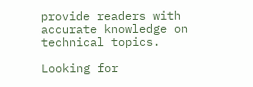provide readers with accurate knowledge on technical topics.

Looking for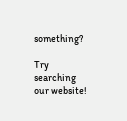something?

Try searching our website!